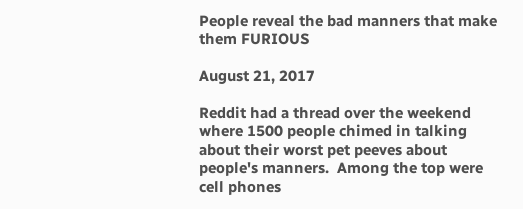People reveal the bad manners that make them FURIOUS

August 21, 2017

Reddit had a thread over the weekend where 1500 people chimed in talking about their worst pet peeves about people's manners.  Among the top were cell phones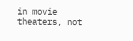in movie theaters, not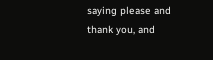saying please and thank you, and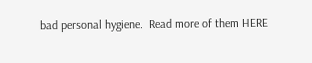bad personal hygiene.  Read more of them HERE